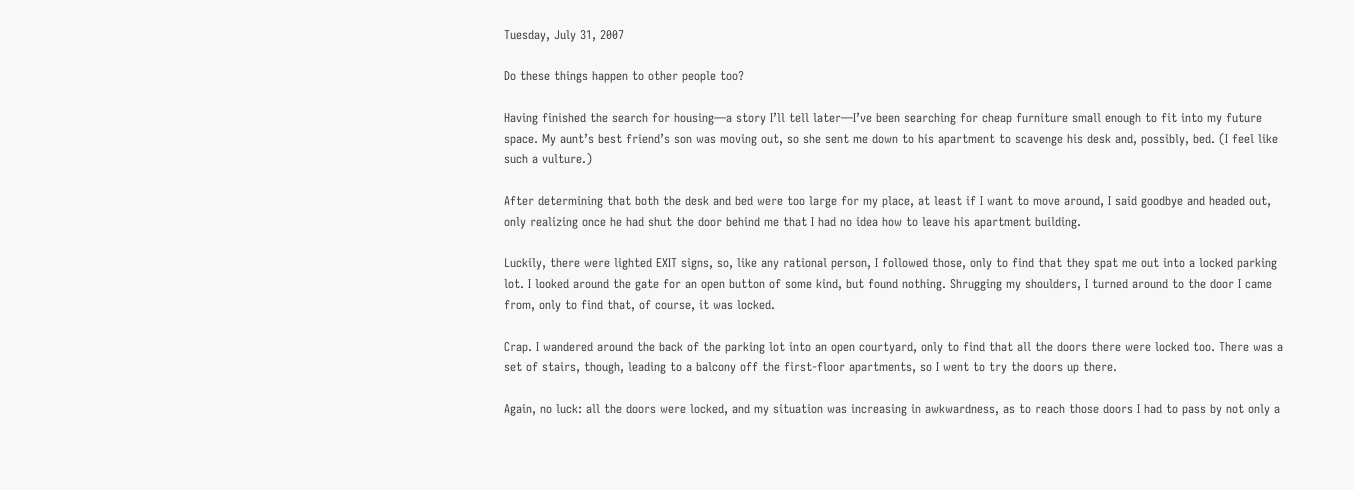Tuesday, July 31, 2007

Do these things happen to other people too?

Having finished the search for housing—a story I’ll tell later—I’ve been searching for cheap furniture small enough to fit into my future space. My aunt’s best friend’s son was moving out, so she sent me down to his apartment to scavenge his desk and, possibly, bed. (I feel like such a vulture.)

After determining that both the desk and bed were too large for my place, at least if I want to move around, I said goodbye and headed out, only realizing once he had shut the door behind me that I had no idea how to leave his apartment building.

Luckily, there were lighted EXIT signs, so, like any rational person, I followed those, only to find that they spat me out into a locked parking lot. I looked around the gate for an open button of some kind, but found nothing. Shrugging my shoulders, I turned around to the door I came from, only to find that, of course, it was locked.

Crap. I wandered around the back of the parking lot into an open courtyard, only to find that all the doors there were locked too. There was a set of stairs, though, leading to a balcony off the first-floor apartments, so I went to try the doors up there.

Again, no luck: all the doors were locked, and my situation was increasing in awkwardness, as to reach those doors I had to pass by not only a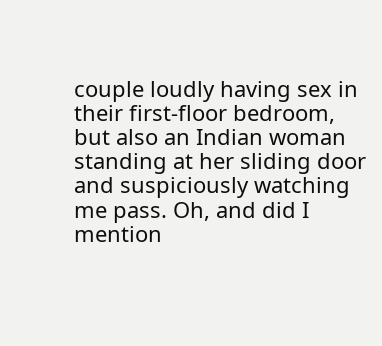couple loudly having sex in their first-floor bedroom, but also an Indian woman standing at her sliding door and suspiciously watching me pass. Oh, and did I mention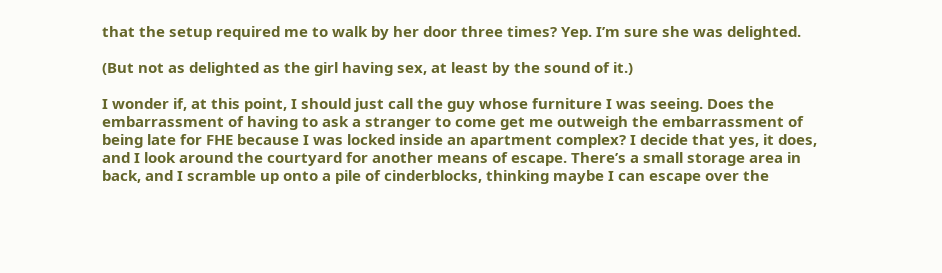that the setup required me to walk by her door three times? Yep. I’m sure she was delighted.

(But not as delighted as the girl having sex, at least by the sound of it.)

I wonder if, at this point, I should just call the guy whose furniture I was seeing. Does the embarrassment of having to ask a stranger to come get me outweigh the embarrassment of being late for FHE because I was locked inside an apartment complex? I decide that yes, it does, and I look around the courtyard for another means of escape. There’s a small storage area in back, and I scramble up onto a pile of cinderblocks, thinking maybe I can escape over the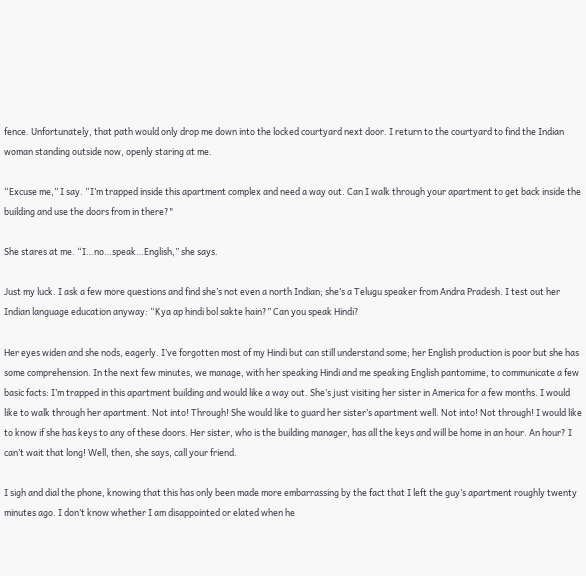fence. Unfortunately, that path would only drop me down into the locked courtyard next door. I return to the courtyard to find the Indian woman standing outside now, openly staring at me.

“Excuse me,” I say. “I’m trapped inside this apartment complex and need a way out. Can I walk through your apartment to get back inside the building and use the doors from in there?"

She stares at me. “I…no…speak…English,” she says.

Just my luck. I ask a few more questions and find she’s not even a north Indian; she’s a Telugu speaker from Andra Pradesh. I test out her Indian language education anyway: “Kya ap hindi bol sakte hain?” Can you speak Hindi?

Her eyes widen and she nods, eagerly. I’ve forgotten most of my Hindi but can still understand some; her English production is poor but she has some comprehension. In the next few minutes, we manage, with her speaking Hindi and me speaking English pantomime, to communicate a few basic facts: I’m trapped in this apartment building and would like a way out. She’s just visiting her sister in America for a few months. I would like to walk through her apartment. Not into! Through! She would like to guard her sister’s apartment well. Not into! Not through! I would like to know if she has keys to any of these doors. Her sister, who is the building manager, has all the keys and will be home in an hour. An hour? I can’t wait that long! Well, then, she says, call your friend.

I sigh and dial the phone, knowing that this has only been made more embarrassing by the fact that I left the guy’s apartment roughly twenty minutes ago. I don’t know whether I am disappointed or elated when he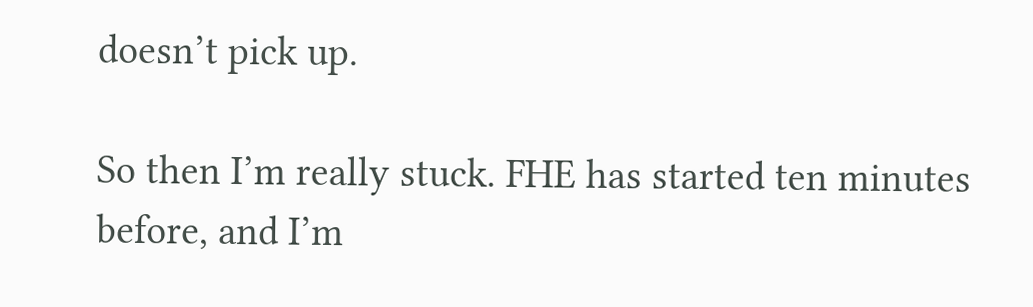doesn’t pick up.

So then I’m really stuck. FHE has started ten minutes before, and I’m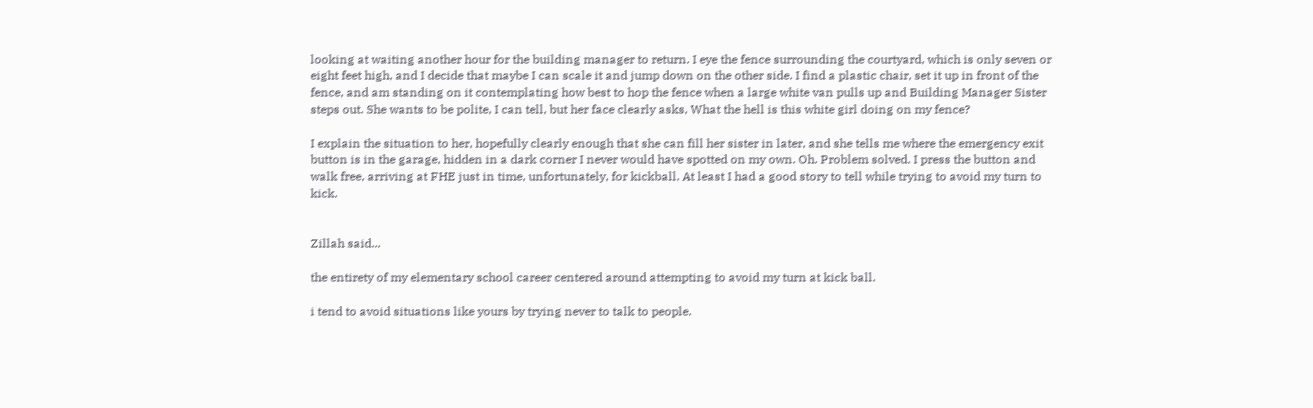looking at waiting another hour for the building manager to return. I eye the fence surrounding the courtyard, which is only seven or eight feet high, and I decide that maybe I can scale it and jump down on the other side. I find a plastic chair, set it up in front of the fence, and am standing on it contemplating how best to hop the fence when a large white van pulls up and Building Manager Sister steps out. She wants to be polite, I can tell, but her face clearly asks, What the hell is this white girl doing on my fence?

I explain the situation to her, hopefully clearly enough that she can fill her sister in later, and she tells me where the emergency exit button is in the garage, hidden in a dark corner I never would have spotted on my own. Oh. Problem solved. I press the button and walk free, arriving at FHE just in time, unfortunately, for kickball. At least I had a good story to tell while trying to avoid my turn to kick.


Zillah said...

the entirety of my elementary school career centered around attempting to avoid my turn at kick ball.

i tend to avoid situations like yours by trying never to talk to people.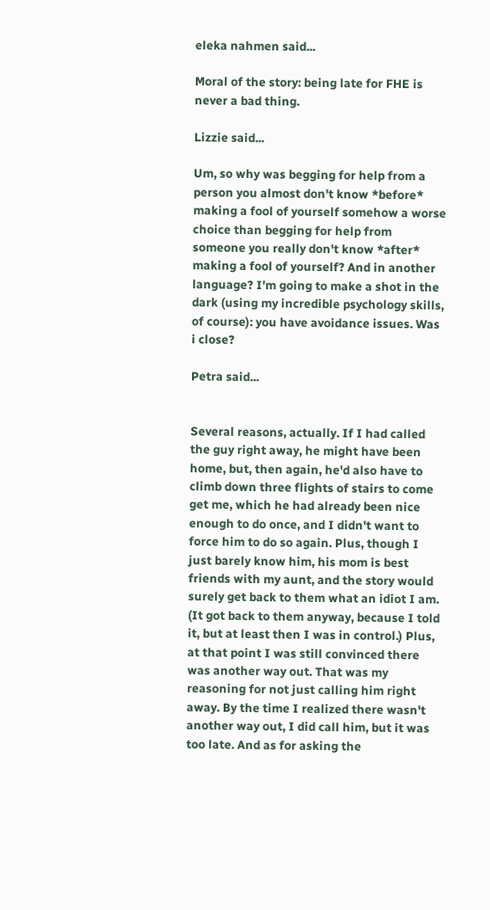eleka nahmen said...

Moral of the story: being late for FHE is never a bad thing.

Lizzie said...

Um, so why was begging for help from a person you almost don't know *before* making a fool of yourself somehow a worse choice than begging for help from someone you really don't know *after* making a fool of yourself? And in another language? I'm going to make a shot in the dark (using my incredible psychology skills, of course): you have avoidance issues. Was i close?

Petra said...


Several reasons, actually. If I had called the guy right away, he might have been home, but, then again, he'd also have to climb down three flights of stairs to come get me, which he had already been nice enough to do once, and I didn't want to force him to do so again. Plus, though I just barely know him, his mom is best friends with my aunt, and the story would surely get back to them what an idiot I am. (It got back to them anyway, because I told it, but at least then I was in control.) Plus, at that point I was still convinced there was another way out. That was my reasoning for not just calling him right away. By the time I realized there wasn't another way out, I did call him, but it was too late. And as for asking the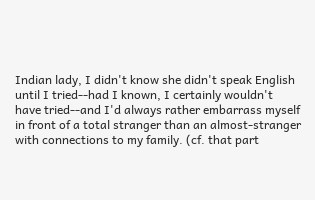Indian lady, I didn't know she didn't speak English until I tried--had I known, I certainly wouldn't have tried--and I'd always rather embarrass myself in front of a total stranger than an almost-stranger with connections to my family. (cf. that part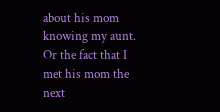about his mom knowing my aunt. Or the fact that I met his mom the next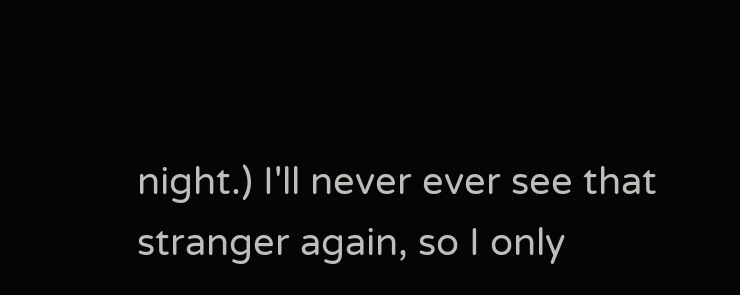night.) I'll never ever see that stranger again, so I only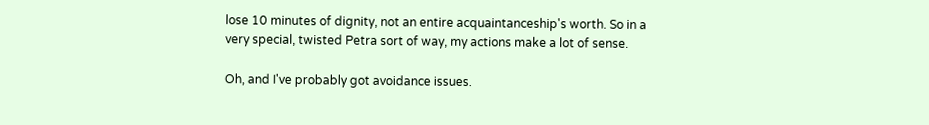lose 10 minutes of dignity, not an entire acquaintanceship's worth. So in a very special, twisted Petra sort of way, my actions make a lot of sense.

Oh, and I've probably got avoidance issues.